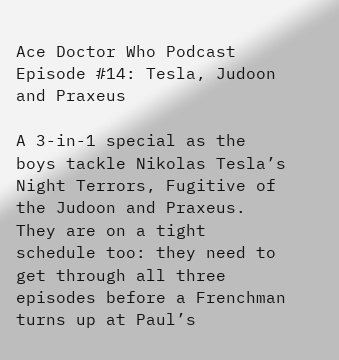Ace Doctor Who Podcast Episode #14: Tesla, Judoon and Praxeus

A 3-in-1 special as the boys tackle Nikolas Tesla’s Night Terrors, Fugitive of the Judoon and Praxeus. They are on a tight schedule too: they need to get through all three episodes before a Frenchman turns up at Paul’s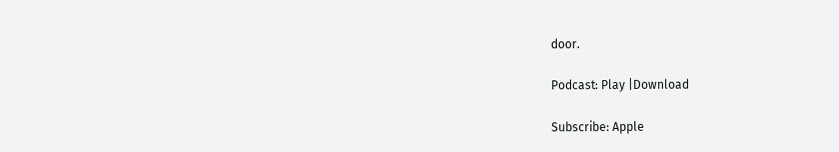door.

Podcast: Play |Download

Subscribe: Apple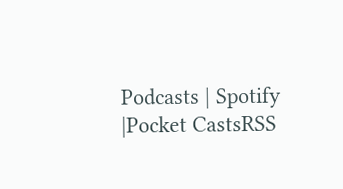Podcasts | Spotify |Pocket CastsRSS